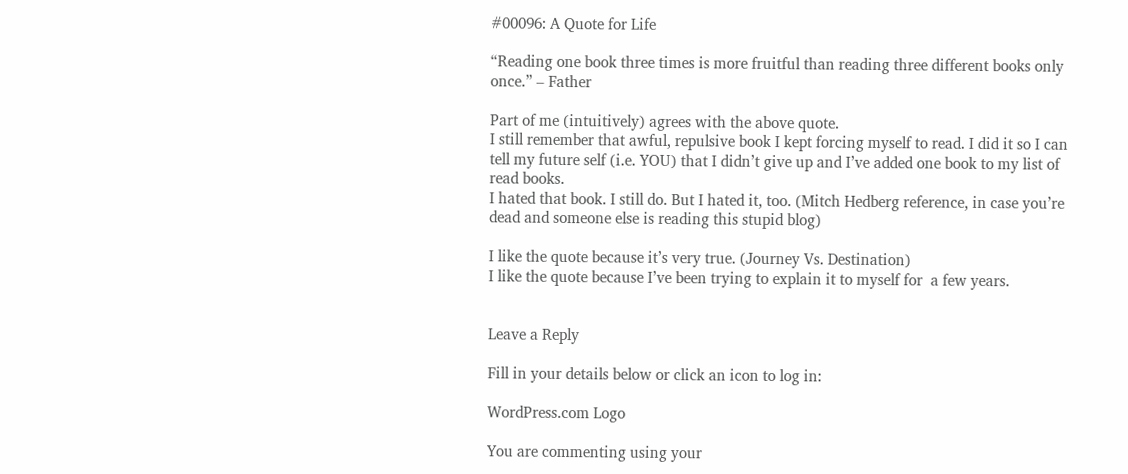#00096: A Quote for Life

“Reading one book three times is more fruitful than reading three different books only once.” – Father

Part of me (intuitively) agrees with the above quote.
I still remember that awful, repulsive book I kept forcing myself to read. I did it so I can tell my future self (i.e. YOU) that I didn’t give up and I’ve added one book to my list of read books.
I hated that book. I still do. But I hated it, too. (Mitch Hedberg reference, in case you’re dead and someone else is reading this stupid blog)

I like the quote because it’s very true. (Journey Vs. Destination)
I like the quote because I’ve been trying to explain it to myself for  a few years.


Leave a Reply

Fill in your details below or click an icon to log in:

WordPress.com Logo

You are commenting using your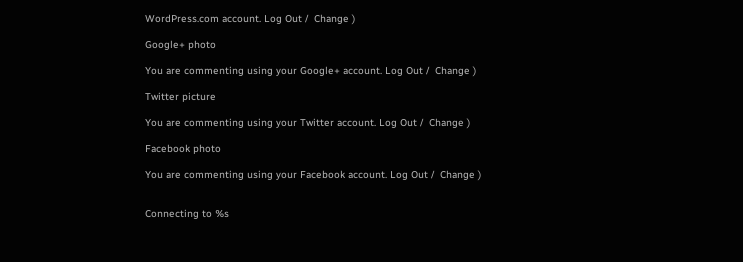WordPress.com account. Log Out /  Change )

Google+ photo

You are commenting using your Google+ account. Log Out /  Change )

Twitter picture

You are commenting using your Twitter account. Log Out /  Change )

Facebook photo

You are commenting using your Facebook account. Log Out /  Change )


Connecting to %s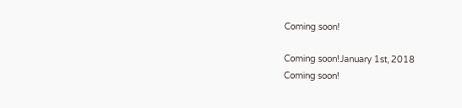Coming soon!

Coming soon!January 1st, 2018
Coming soon!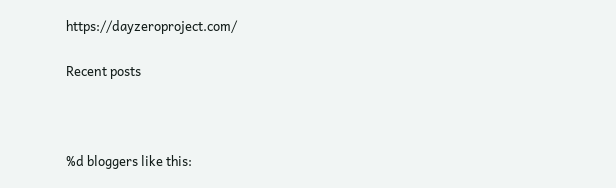https://dayzeroproject.com/

Recent posts



%d bloggers like this: